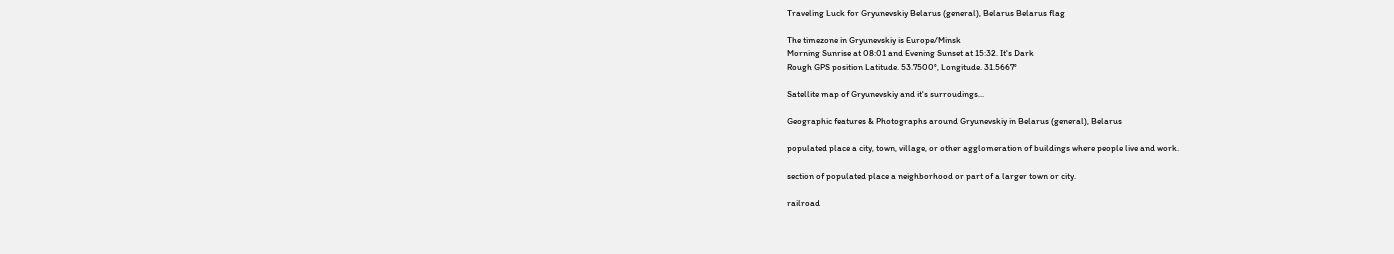Traveling Luck for Gryunevskiy Belarus (general), Belarus Belarus flag

The timezone in Gryunevskiy is Europe/Minsk
Morning Sunrise at 08:01 and Evening Sunset at 15:32. It's Dark
Rough GPS position Latitude. 53.7500°, Longitude. 31.5667°

Satellite map of Gryunevskiy and it's surroudings...

Geographic features & Photographs around Gryunevskiy in Belarus (general), Belarus

populated place a city, town, village, or other agglomeration of buildings where people live and work.

section of populated place a neighborhood or part of a larger town or city.

railroad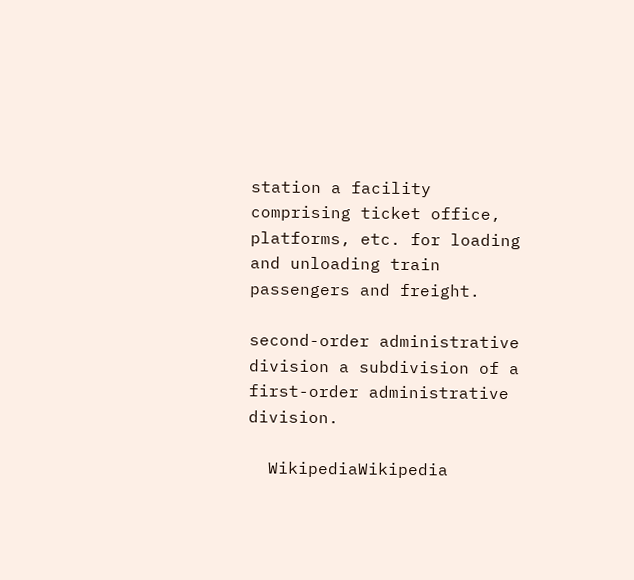station a facility comprising ticket office, platforms, etc. for loading and unloading train passengers and freight.

second-order administrative division a subdivision of a first-order administrative division.

  WikipediaWikipedia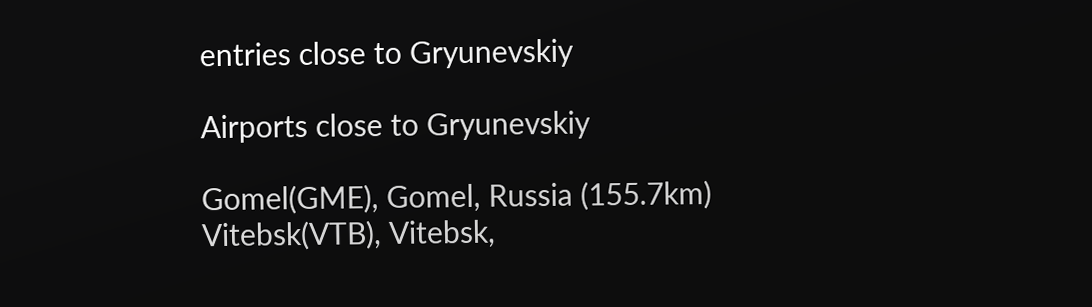entries close to Gryunevskiy

Airports close to Gryunevskiy

Gomel(GME), Gomel, Russia (155.7km)
Vitebsk(VTB), Vitebsk,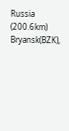Russia (200.6km)
Bryansk(BZK),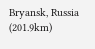Bryansk, Russia (201.9km)